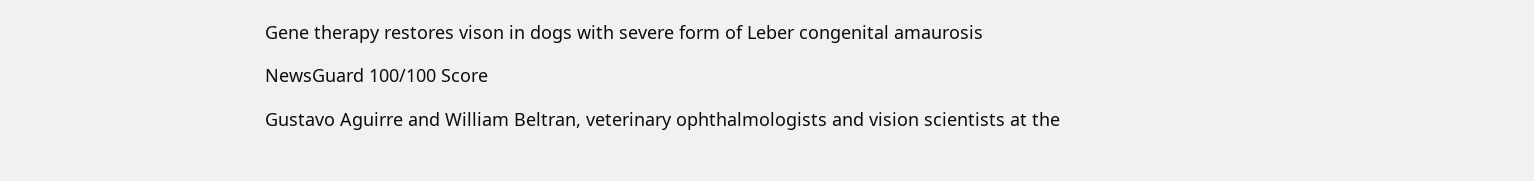Gene therapy restores vison in dogs with severe form of Leber congenital amaurosis

NewsGuard 100/100 Score

Gustavo Aguirre and William Beltran, veterinary ophthalmologists and vision scientists at the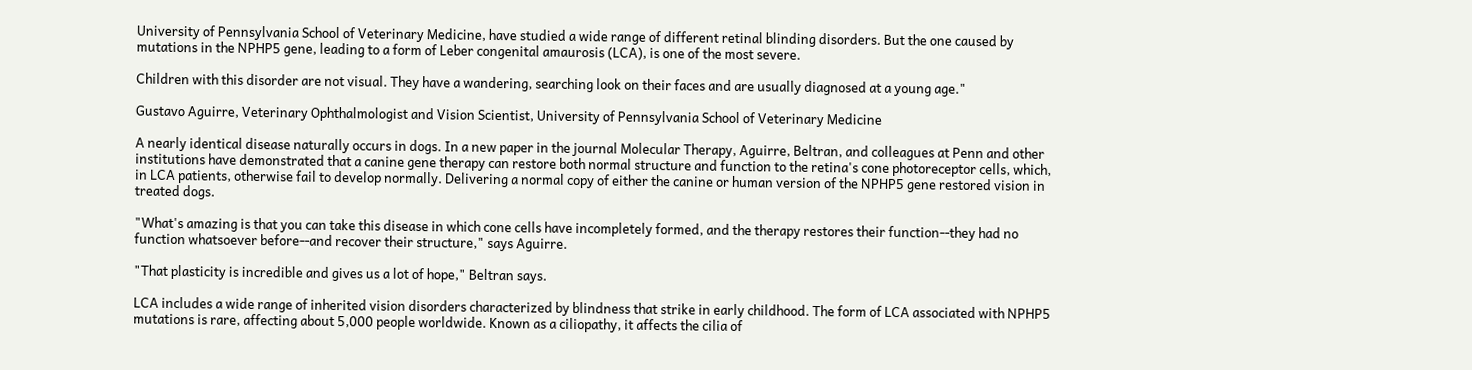University of Pennsylvania School of Veterinary Medicine, have studied a wide range of different retinal blinding disorders. But the one caused by mutations in the NPHP5 gene, leading to a form of Leber congenital amaurosis (LCA), is one of the most severe.

Children with this disorder are not visual. They have a wandering, searching look on their faces and are usually diagnosed at a young age."

Gustavo Aguirre, Veterinary Ophthalmologist and Vision Scientist, University of Pennsylvania School of Veterinary Medicine

A nearly identical disease naturally occurs in dogs. In a new paper in the journal Molecular Therapy, Aguirre, Beltran, and colleagues at Penn and other institutions have demonstrated that a canine gene therapy can restore both normal structure and function to the retina's cone photoreceptor cells, which, in LCA patients, otherwise fail to develop normally. Delivering a normal copy of either the canine or human version of the NPHP5 gene restored vision in treated dogs.

"What's amazing is that you can take this disease in which cone cells have incompletely formed, and the therapy restores their function--they had no function whatsoever before--and recover their structure," says Aguirre.

"That plasticity is incredible and gives us a lot of hope," Beltran says.

LCA includes a wide range of inherited vision disorders characterized by blindness that strike in early childhood. The form of LCA associated with NPHP5 mutations is rare, affecting about 5,000 people worldwide. Known as a ciliopathy, it affects the cilia of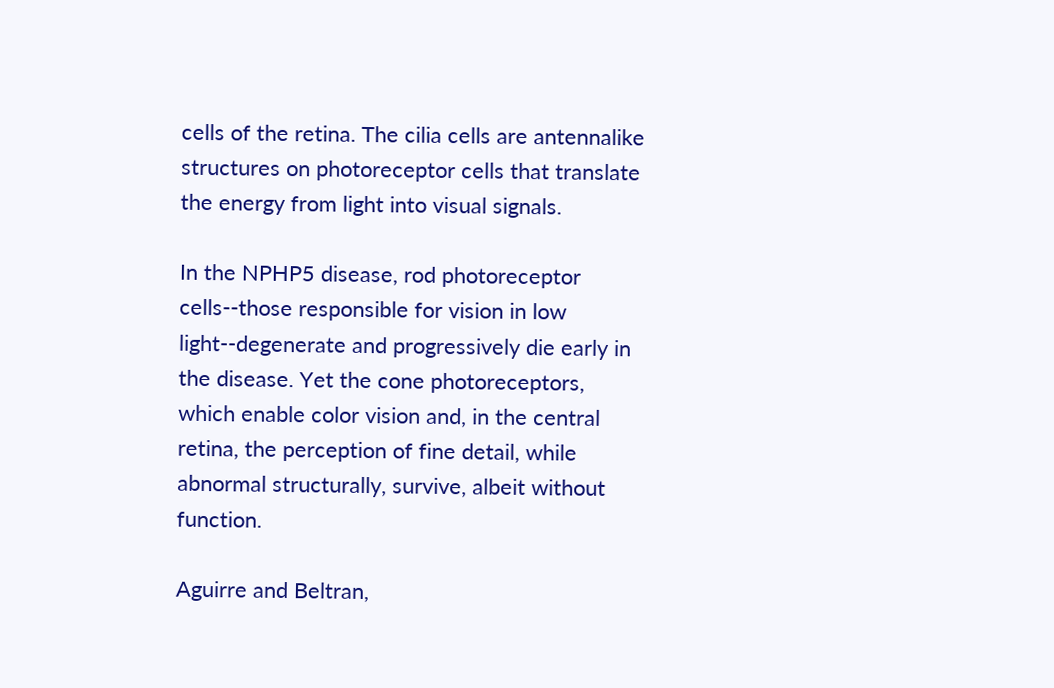cells of the retina. The cilia cells are antennalike structures on photoreceptor cells that translate the energy from light into visual signals.

In the NPHP5 disease, rod photoreceptor cells--those responsible for vision in low light--degenerate and progressively die early in the disease. Yet the cone photoreceptors, which enable color vision and, in the central retina, the perception of fine detail, while abnormal structurally, survive, albeit without function.

Aguirre and Beltran,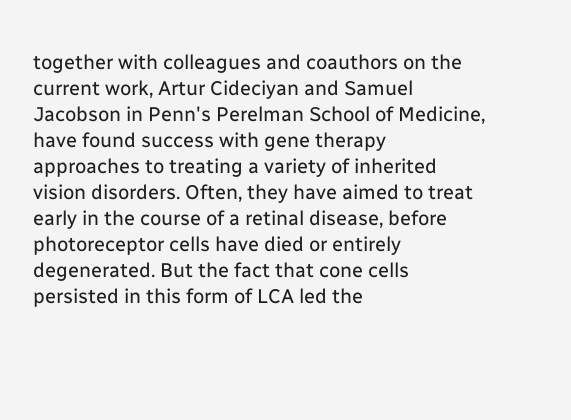together with colleagues and coauthors on the current work, Artur Cideciyan and Samuel Jacobson in Penn's Perelman School of Medicine, have found success with gene therapy approaches to treating a variety of inherited vision disorders. Often, they have aimed to treat early in the course of a retinal disease, before photoreceptor cells have died or entirely degenerated. But the fact that cone cells persisted in this form of LCA led the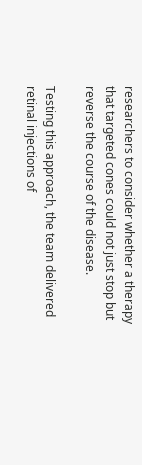researchers to consider whether a therapy that targeted cones could not just stop but reverse the course of the disease.

Testing this approach, the team delivered retinal injections of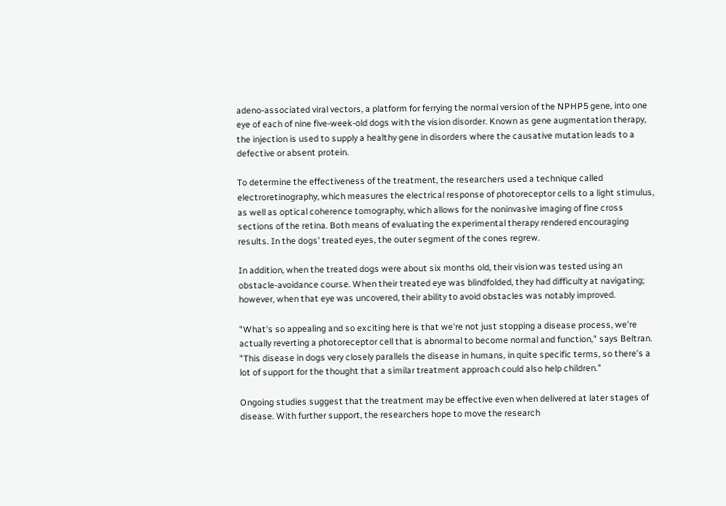adeno-associated viral vectors, a platform for ferrying the normal version of the NPHP5 gene, into one eye of each of nine five-week-old dogs with the vision disorder. Known as gene augmentation therapy, the injection is used to supply a healthy gene in disorders where the causative mutation leads to a defective or absent protein.

To determine the effectiveness of the treatment, the researchers used a technique called electroretinography, which measures the electrical response of photoreceptor cells to a light stimulus, as well as optical coherence tomography, which allows for the noninvasive imaging of fine cross sections of the retina. Both means of evaluating the experimental therapy rendered encouraging results. In the dogs' treated eyes, the outer segment of the cones regrew.

In addition, when the treated dogs were about six months old, their vision was tested using an obstacle-avoidance course. When their treated eye was blindfolded, they had difficulty at navigating; however, when that eye was uncovered, their ability to avoid obstacles was notably improved.

"What's so appealing and so exciting here is that we're not just stopping a disease process, we're actually reverting a photoreceptor cell that is abnormal to become normal and function," says Beltran. "This disease in dogs very closely parallels the disease in humans, in quite specific terms, so there's a lot of support for the thought that a similar treatment approach could also help children."

Ongoing studies suggest that the treatment may be effective even when delivered at later stages of disease. With further support, the researchers hope to move the research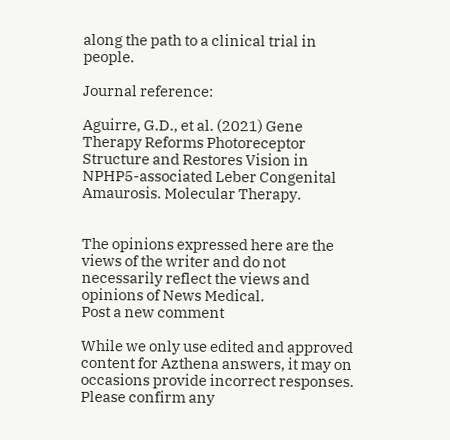along the path to a clinical trial in people.

Journal reference:

Aguirre, G.D., et al. (2021) Gene Therapy Reforms Photoreceptor Structure and Restores Vision in NPHP5-associated Leber Congenital Amaurosis. Molecular Therapy.


The opinions expressed here are the views of the writer and do not necessarily reflect the views and opinions of News Medical.
Post a new comment

While we only use edited and approved content for Azthena answers, it may on occasions provide incorrect responses. Please confirm any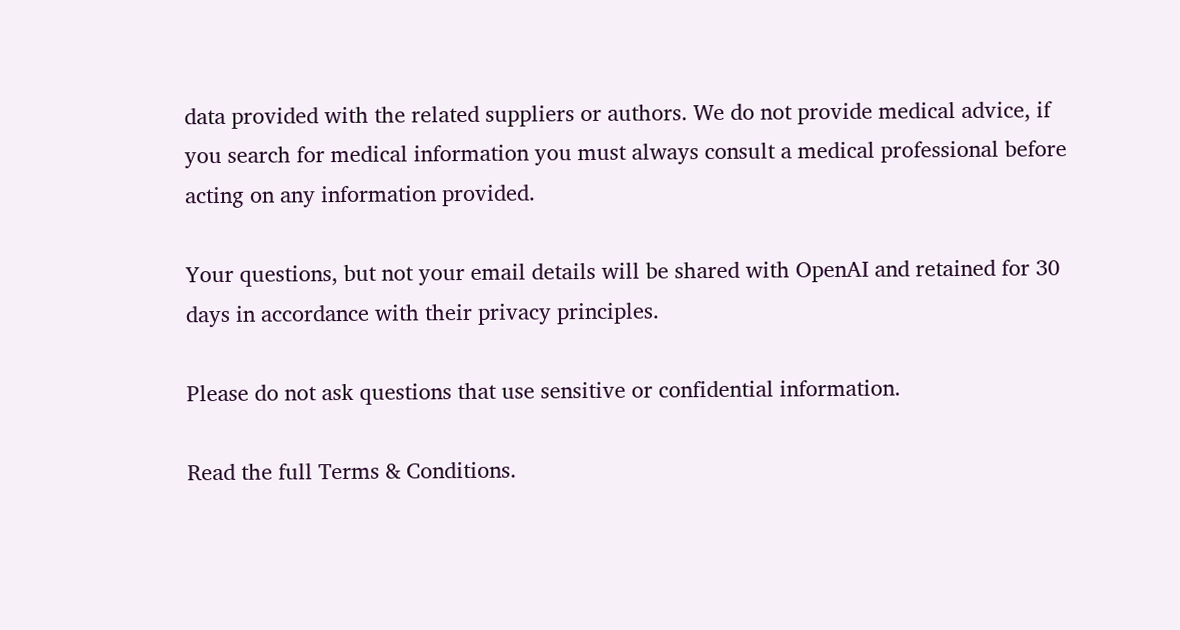data provided with the related suppliers or authors. We do not provide medical advice, if you search for medical information you must always consult a medical professional before acting on any information provided.

Your questions, but not your email details will be shared with OpenAI and retained for 30 days in accordance with their privacy principles.

Please do not ask questions that use sensitive or confidential information.

Read the full Terms & Conditions.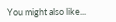You might also like...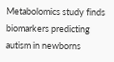Metabolomics study finds biomarkers predicting autism in newborns